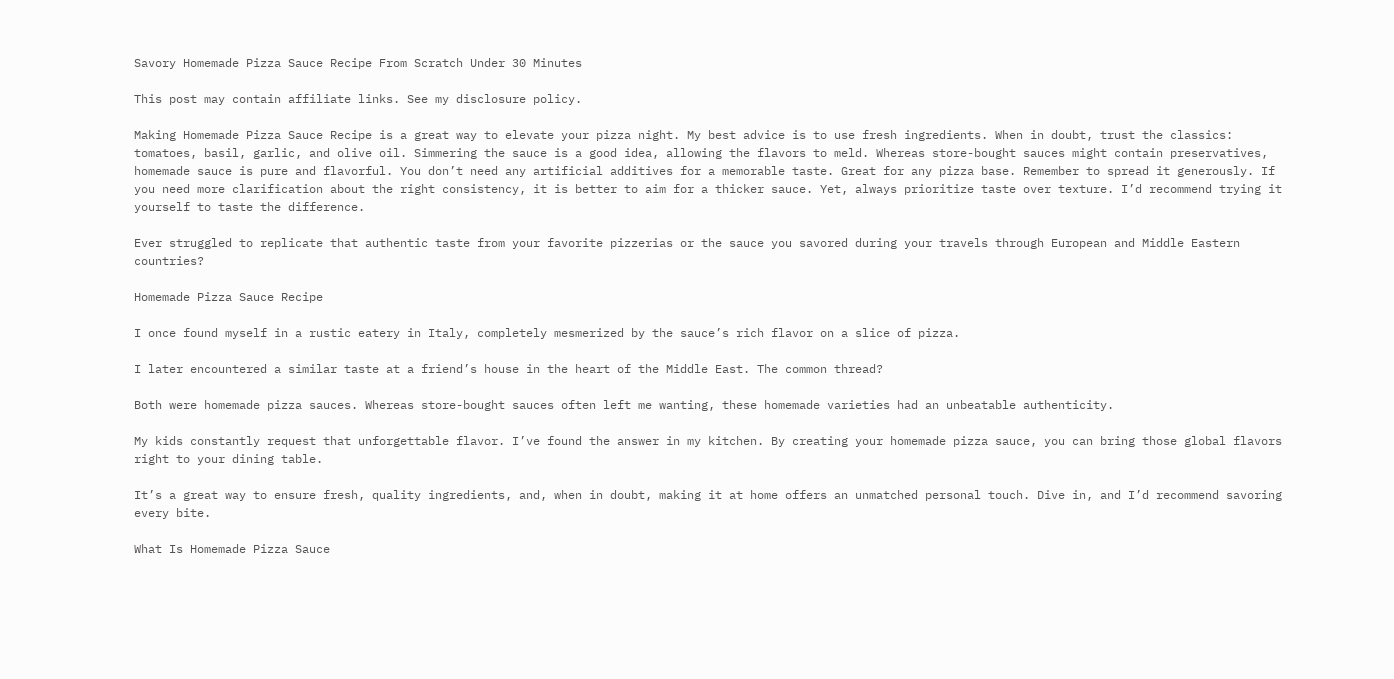Savory Homemade Pizza Sauce Recipe From Scratch Under 30 Minutes

This post may contain affiliate links. See my disclosure policy.

Making Homemade Pizza Sauce Recipe is a great way to elevate your pizza night. My best advice is to use fresh ingredients. When in doubt, trust the classics: tomatoes, basil, garlic, and olive oil. Simmering the sauce is a good idea, allowing the flavors to meld. Whereas store-bought sauces might contain preservatives, homemade sauce is pure and flavorful. You don’t need any artificial additives for a memorable taste. Great for any pizza base. Remember to spread it generously. If you need more clarification about the right consistency, it is better to aim for a thicker sauce. Yet, always prioritize taste over texture. I’d recommend trying it yourself to taste the difference.

Ever struggled to replicate that authentic taste from your favorite pizzerias or the sauce you savored during your travels through European and Middle Eastern countries?

Homemade Pizza Sauce Recipe

I once found myself in a rustic eatery in Italy, completely mesmerized by the sauce’s rich flavor on a slice of pizza.

I later encountered a similar taste at a friend’s house in the heart of the Middle East. The common thread?

Both were homemade pizza sauces. Whereas store-bought sauces often left me wanting, these homemade varieties had an unbeatable authenticity.

My kids constantly request that unforgettable flavor. I’ve found the answer in my kitchen. By creating your homemade pizza sauce, you can bring those global flavors right to your dining table.

It’s a great way to ensure fresh, quality ingredients, and, when in doubt, making it at home offers an unmatched personal touch. Dive in, and I’d recommend savoring every bite.

What Is Homemade Pizza Sauce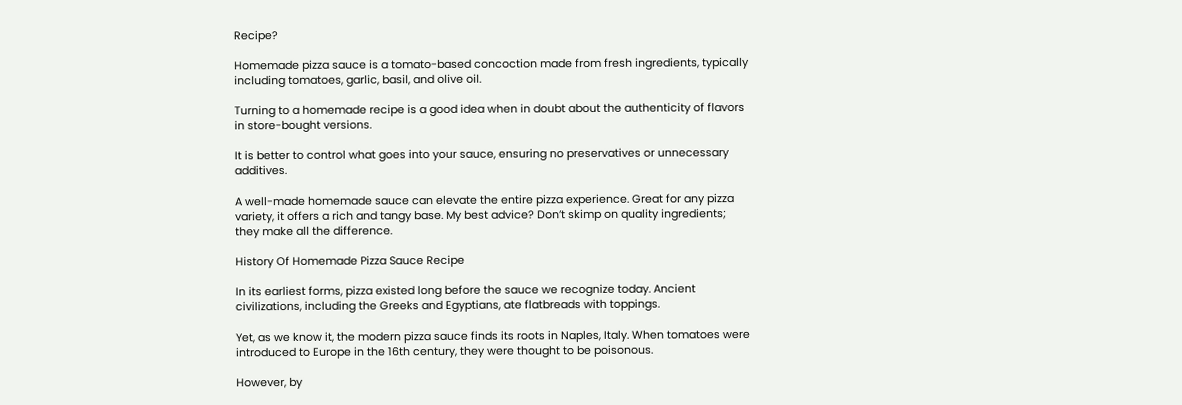Recipe?

Homemade pizza sauce is a tomato-based concoction made from fresh ingredients, typically including tomatoes, garlic, basil, and olive oil.

Turning to a homemade recipe is a good idea when in doubt about the authenticity of flavors in store-bought versions.

It is better to control what goes into your sauce, ensuring no preservatives or unnecessary additives.

A well-made homemade sauce can elevate the entire pizza experience. Great for any pizza variety, it offers a rich and tangy base. My best advice? Don’t skimp on quality ingredients; they make all the difference.

History Of Homemade Pizza Sauce Recipe

In its earliest forms, pizza existed long before the sauce we recognize today. Ancient civilizations, including the Greeks and Egyptians, ate flatbreads with toppings.

Yet, as we know it, the modern pizza sauce finds its roots in Naples, Italy. When tomatoes were introduced to Europe in the 16th century, they were thought to be poisonous.

However, by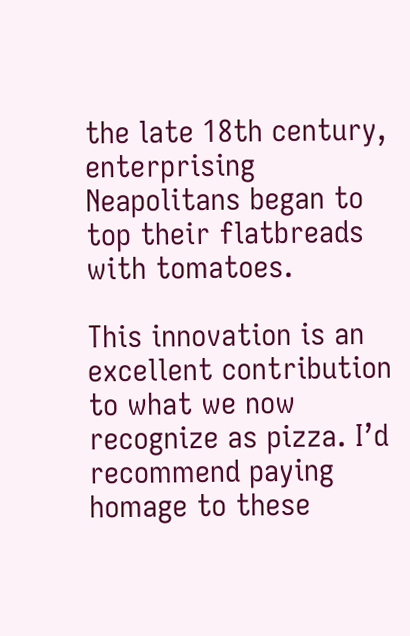the late 18th century, enterprising Neapolitans began to top their flatbreads with tomatoes.

This innovation is an excellent contribution to what we now recognize as pizza. I’d recommend paying homage to these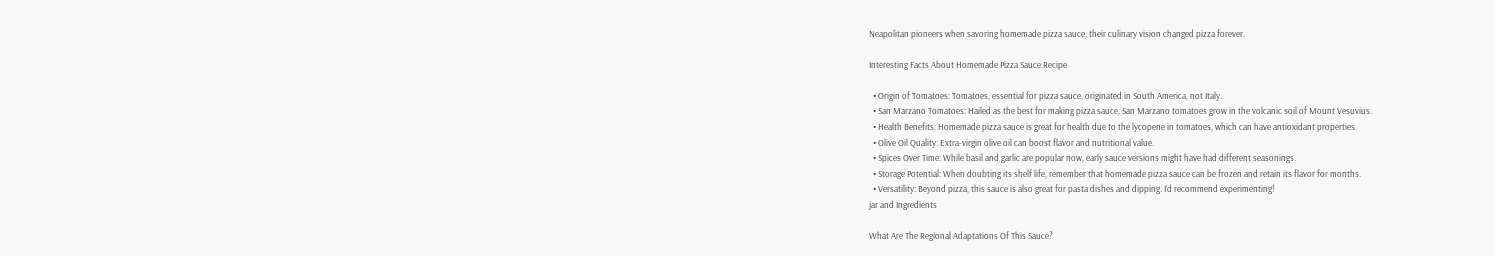Neapolitan pioneers when savoring homemade pizza sauce; their culinary vision changed pizza forever.

Interesting Facts About Homemade Pizza Sauce Recipe

  • Origin of Tomatoes: Tomatoes, essential for pizza sauce, originated in South America, not Italy.
  • San Marzano Tomatoes: Hailed as the best for making pizza sauce, San Marzano tomatoes grow in the volcanic soil of Mount Vesuvius.
  • Health Benefits: Homemade pizza sauce is great for health due to the lycopene in tomatoes, which can have antioxidant properties.
  • Olive Oil Quality: Extra-virgin olive oil can boost flavor and nutritional value.
  • Spices Over Time: While basil and garlic are popular now, early sauce versions might have had different seasonings.
  • Storage Potential: When doubting its shelf life, remember that homemade pizza sauce can be frozen and retain its flavor for months.
  • Versatility: Beyond pizza, this sauce is also great for pasta dishes and dipping. I’d recommend experimenting!
jar and Ingredients

What Are The Regional Adaptations Of This Sauce?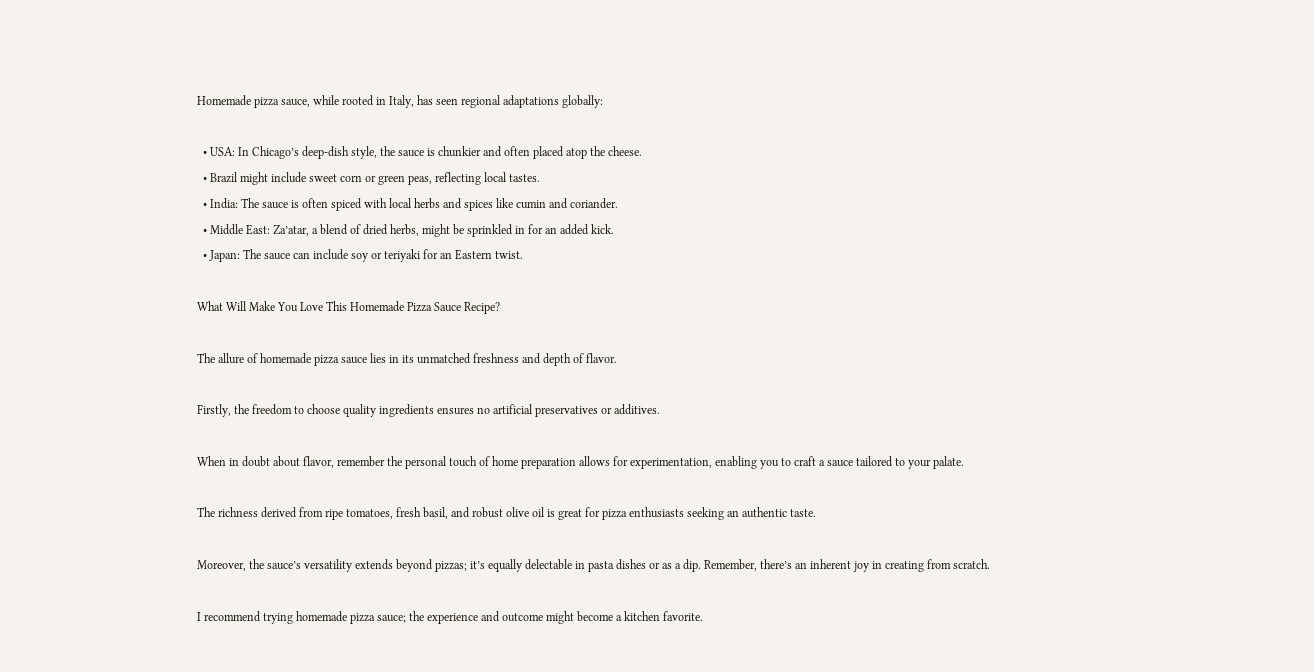Homemade pizza sauce, while rooted in Italy, has seen regional adaptations globally:

  • USA: In Chicago’s deep-dish style, the sauce is chunkier and often placed atop the cheese.
  • Brazil might include sweet corn or green peas, reflecting local tastes.
  • India: The sauce is often spiced with local herbs and spices like cumin and coriander.
  • Middle East: Za’atar, a blend of dried herbs, might be sprinkled in for an added kick.
  • Japan: The sauce can include soy or teriyaki for an Eastern twist.

What Will Make You Love This Homemade Pizza Sauce Recipe?

The allure of homemade pizza sauce lies in its unmatched freshness and depth of flavor.

Firstly, the freedom to choose quality ingredients ensures no artificial preservatives or additives.

When in doubt about flavor, remember the personal touch of home preparation allows for experimentation, enabling you to craft a sauce tailored to your palate.

The richness derived from ripe tomatoes, fresh basil, and robust olive oil is great for pizza enthusiasts seeking an authentic taste.

Moreover, the sauce’s versatility extends beyond pizzas; it’s equally delectable in pasta dishes or as a dip. Remember, there’s an inherent joy in creating from scratch.

I recommend trying homemade pizza sauce; the experience and outcome might become a kitchen favorite.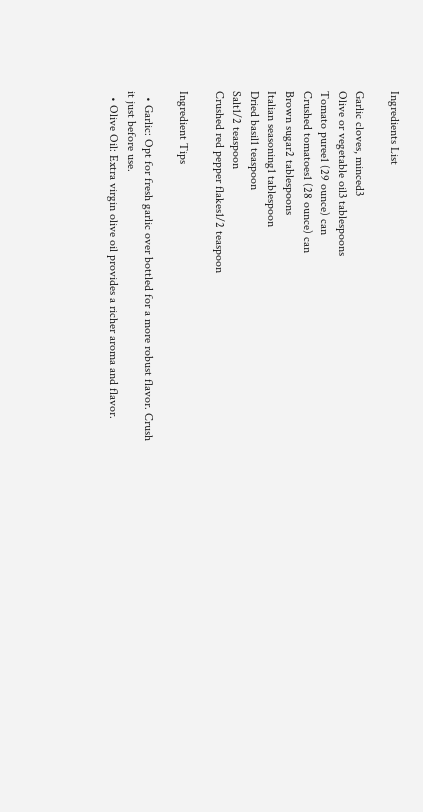Ingredients List

Garlic cloves, minced3
Olive or vegetable oil3 tablespoons
Tomato puree1 (29 ounce) can
Crushed tomatoes1 (28 ounce) can
Brown sugar2 tablespoons
Italian seasoning1 tablespoon
Dried basil1 teaspoon
Salt1/2 teaspoon
Crushed red pepper flakes1/2 teaspoon

Ingredient Tips

  • Garlic: Opt for fresh garlic over bottled for a more robust flavor. Crush it just before use.
  • Olive Oil: Extra virgin olive oil provides a richer aroma and flavor.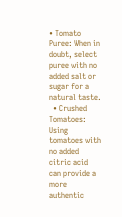• Tomato Puree: When in doubt, select puree with no added salt or sugar for a natural taste.
  • Crushed Tomatoes: Using tomatoes with no added citric acid can provide a more authentic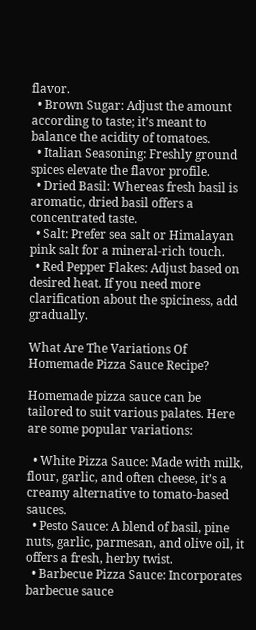flavor.
  • Brown Sugar: Adjust the amount according to taste; it’s meant to balance the acidity of tomatoes.
  • Italian Seasoning: Freshly ground spices elevate the flavor profile.
  • Dried Basil: Whereas fresh basil is aromatic, dried basil offers a concentrated taste.
  • Salt: Prefer sea salt or Himalayan pink salt for a mineral-rich touch.
  • Red Pepper Flakes: Adjust based on desired heat. If you need more clarification about the spiciness, add gradually.

What Are The Variations Of Homemade Pizza Sauce Recipe?

Homemade pizza sauce can be tailored to suit various palates. Here are some popular variations:

  • White Pizza Sauce: Made with milk, flour, garlic, and often cheese, it’s a creamy alternative to tomato-based sauces.
  • Pesto Sauce: A blend of basil, pine nuts, garlic, parmesan, and olive oil, it offers a fresh, herby twist.
  • Barbecue Pizza Sauce: Incorporates barbecue sauce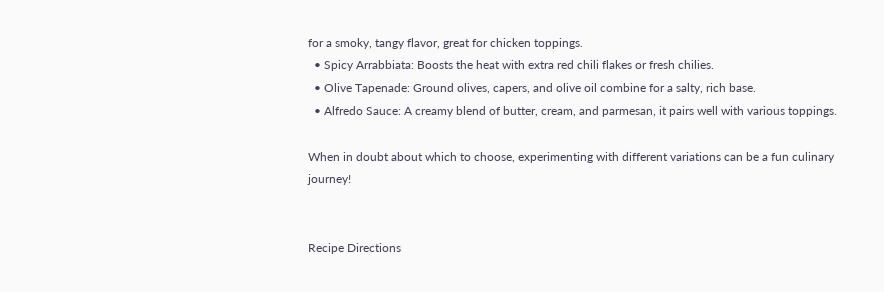for a smoky, tangy flavor, great for chicken toppings.
  • Spicy Arrabbiata: Boosts the heat with extra red chili flakes or fresh chilies.
  • Olive Tapenade: Ground olives, capers, and olive oil combine for a salty, rich base.
  • Alfredo Sauce: A creamy blend of butter, cream, and parmesan, it pairs well with various toppings.

When in doubt about which to choose, experimenting with different variations can be a fun culinary journey!


Recipe Directions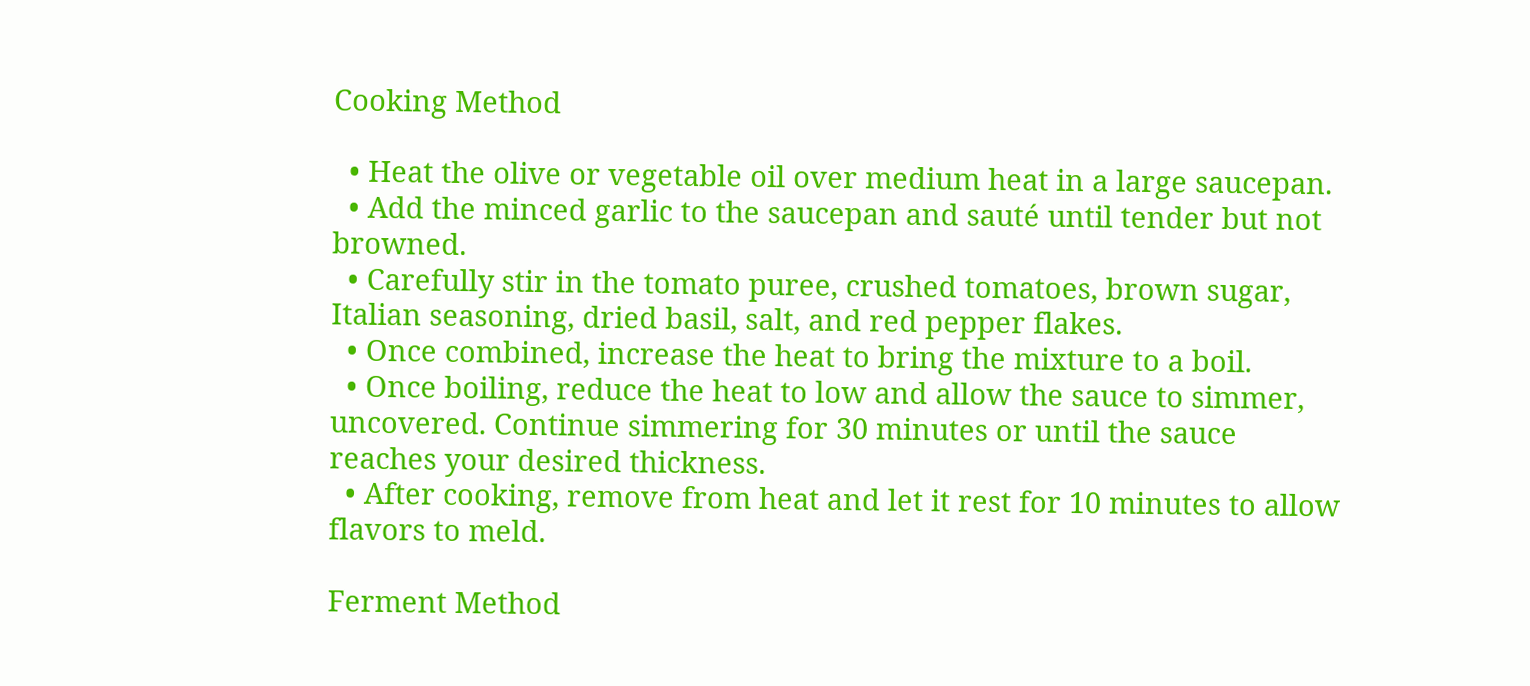Cooking Method

  • Heat the olive or vegetable oil over medium heat in a large saucepan.
  • Add the minced garlic to the saucepan and sauté until tender but not browned.
  • Carefully stir in the tomato puree, crushed tomatoes, brown sugar, Italian seasoning, dried basil, salt, and red pepper flakes.
  • Once combined, increase the heat to bring the mixture to a boil.
  • Once boiling, reduce the heat to low and allow the sauce to simmer, uncovered. Continue simmering for 30 minutes or until the sauce reaches your desired thickness.
  • After cooking, remove from heat and let it rest for 10 minutes to allow flavors to meld.

Ferment Method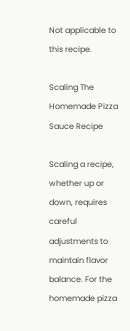Not applicable to this recipe.

Scaling The Homemade Pizza Sauce Recipe

Scaling a recipe, whether up or down, requires careful adjustments to maintain flavor balance. For the homemade pizza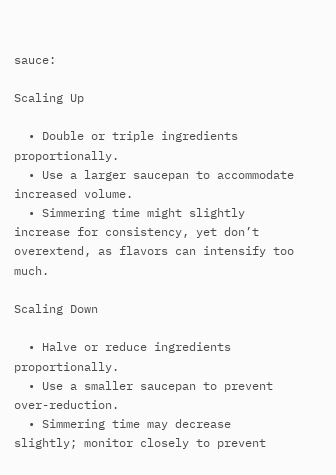sauce:

Scaling Up

  • Double or triple ingredients proportionally.
  • Use a larger saucepan to accommodate increased volume.
  • Simmering time might slightly increase for consistency, yet don’t overextend, as flavors can intensify too much.

Scaling Down

  • Halve or reduce ingredients proportionally.
  • Use a smaller saucepan to prevent over-reduction.
  • Simmering time may decrease slightly; monitor closely to prevent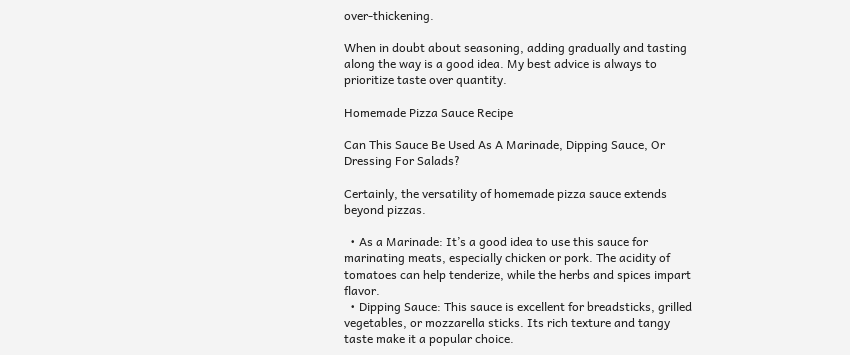over-thickening.

When in doubt about seasoning, adding gradually and tasting along the way is a good idea. My best advice is always to prioritize taste over quantity.

Homemade Pizza Sauce Recipe

Can This Sauce Be Used As A Marinade, Dipping Sauce, Or Dressing For Salads?

Certainly, the versatility of homemade pizza sauce extends beyond pizzas.

  • As a Marinade: It’s a good idea to use this sauce for marinating meats, especially chicken or pork. The acidity of tomatoes can help tenderize, while the herbs and spices impart flavor.
  • Dipping Sauce: This sauce is excellent for breadsticks, grilled vegetables, or mozzarella sticks. Its rich texture and tangy taste make it a popular choice.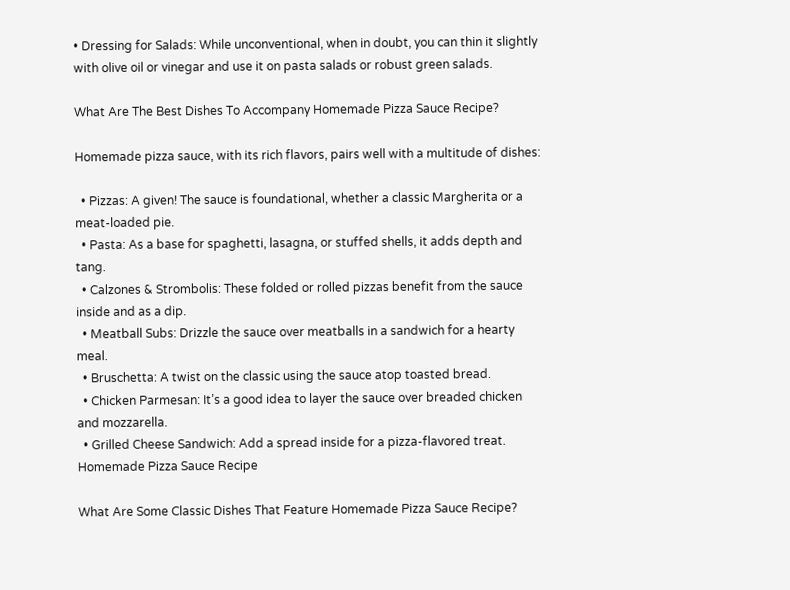• Dressing for Salads: While unconventional, when in doubt, you can thin it slightly with olive oil or vinegar and use it on pasta salads or robust green salads.

What Are The Best Dishes To Accompany Homemade Pizza Sauce Recipe?

Homemade pizza sauce, with its rich flavors, pairs well with a multitude of dishes:

  • Pizzas: A given! The sauce is foundational, whether a classic Margherita or a meat-loaded pie.
  • Pasta: As a base for spaghetti, lasagna, or stuffed shells, it adds depth and tang.
  • Calzones & Strombolis: These folded or rolled pizzas benefit from the sauce inside and as a dip.
  • Meatball Subs: Drizzle the sauce over meatballs in a sandwich for a hearty meal.
  • Bruschetta: A twist on the classic using the sauce atop toasted bread.
  • Chicken Parmesan: It’s a good idea to layer the sauce over breaded chicken and mozzarella.
  • Grilled Cheese Sandwich: Add a spread inside for a pizza-flavored treat.
Homemade Pizza Sauce Recipe

What Are Some Classic Dishes That Feature Homemade Pizza Sauce Recipe?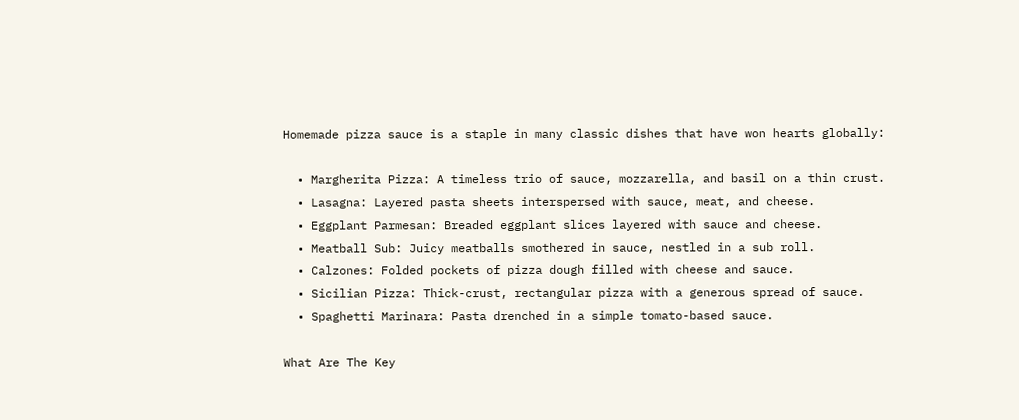Homemade pizza sauce is a staple in many classic dishes that have won hearts globally:

  • Margherita Pizza: A timeless trio of sauce, mozzarella, and basil on a thin crust.
  • Lasagna: Layered pasta sheets interspersed with sauce, meat, and cheese.
  • Eggplant Parmesan: Breaded eggplant slices layered with sauce and cheese.
  • Meatball Sub: Juicy meatballs smothered in sauce, nestled in a sub roll.
  • Calzones: Folded pockets of pizza dough filled with cheese and sauce.
  • Sicilian Pizza: Thick-crust, rectangular pizza with a generous spread of sauce.
  • Spaghetti Marinara: Pasta drenched in a simple tomato-based sauce.

What Are The Key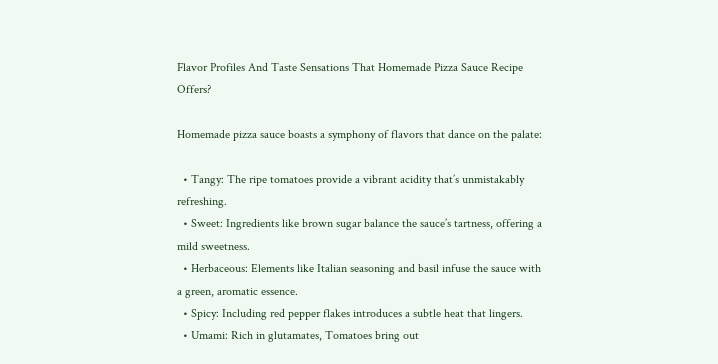Flavor Profiles And Taste Sensations That Homemade Pizza Sauce Recipe Offers?

Homemade pizza sauce boasts a symphony of flavors that dance on the palate:

  • Tangy: The ripe tomatoes provide a vibrant acidity that’s unmistakably refreshing.
  • Sweet: Ingredients like brown sugar balance the sauce’s tartness, offering a mild sweetness.
  • Herbaceous: Elements like Italian seasoning and basil infuse the sauce with a green, aromatic essence.
  • Spicy: Including red pepper flakes introduces a subtle heat that lingers.
  • Umami: Rich in glutamates, Tomatoes bring out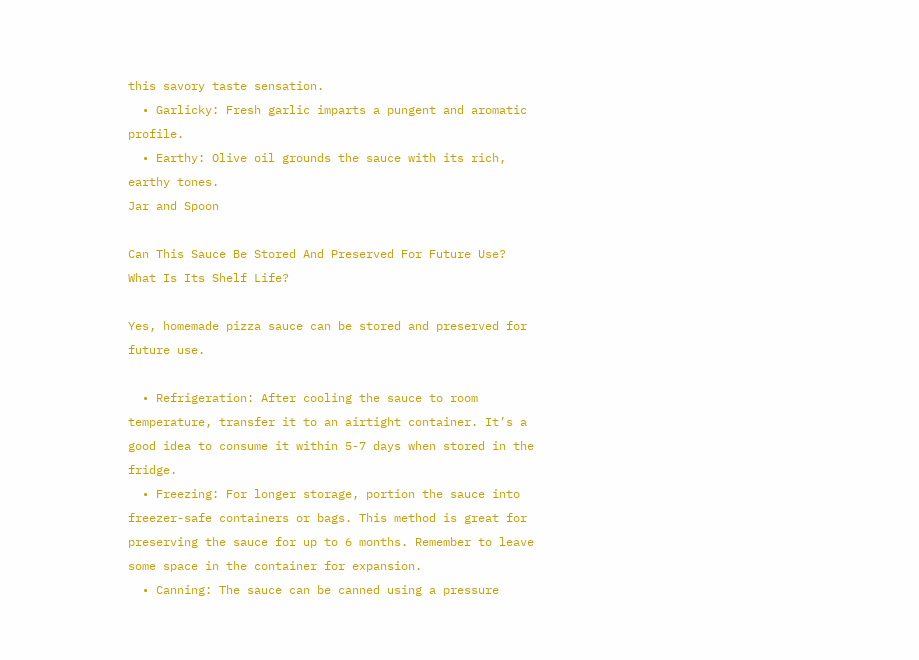this savory taste sensation.
  • Garlicky: Fresh garlic imparts a pungent and aromatic profile.
  • Earthy: Olive oil grounds the sauce with its rich, earthy tones.
Jar and Spoon

Can This Sauce Be Stored And Preserved For Future Use? What Is Its Shelf Life?

Yes, homemade pizza sauce can be stored and preserved for future use.

  • Refrigeration: After cooling the sauce to room temperature, transfer it to an airtight container. It’s a good idea to consume it within 5-7 days when stored in the fridge.
  • Freezing: For longer storage, portion the sauce into freezer-safe containers or bags. This method is great for preserving the sauce for up to 6 months. Remember to leave some space in the container for expansion.
  • Canning: The sauce can be canned using a pressure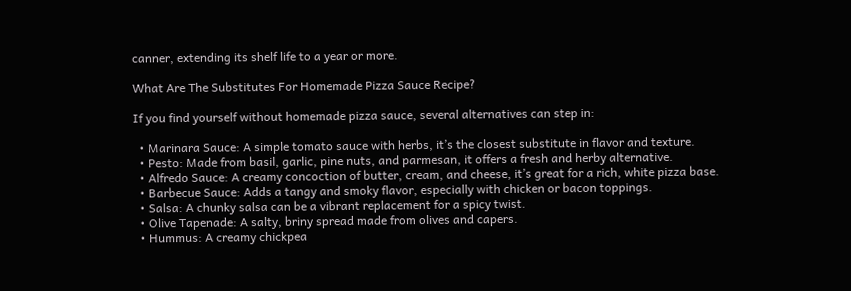canner, extending its shelf life to a year or more.

What Are The Substitutes For Homemade Pizza Sauce Recipe?

If you find yourself without homemade pizza sauce, several alternatives can step in:

  • Marinara Sauce: A simple tomato sauce with herbs, it’s the closest substitute in flavor and texture.
  • Pesto: Made from basil, garlic, pine nuts, and parmesan, it offers a fresh and herby alternative.
  • Alfredo Sauce: A creamy concoction of butter, cream, and cheese, it’s great for a rich, white pizza base.
  • Barbecue Sauce: Adds a tangy and smoky flavor, especially with chicken or bacon toppings.
  • Salsa: A chunky salsa can be a vibrant replacement for a spicy twist.
  • Olive Tapenade: A salty, briny spread made from olives and capers.
  • Hummus: A creamy chickpea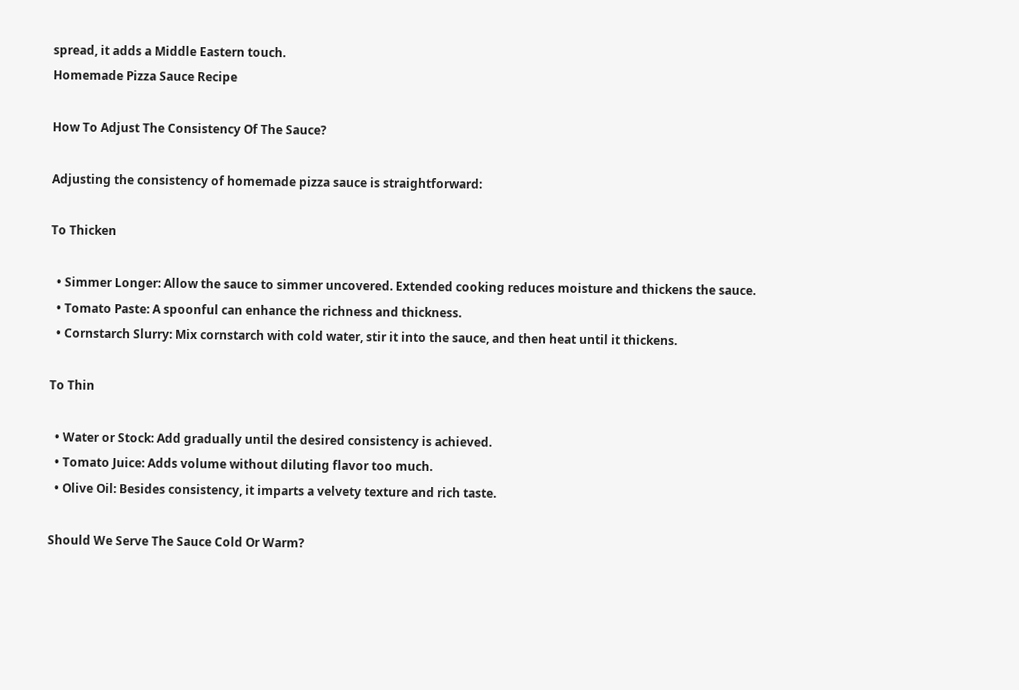spread, it adds a Middle Eastern touch.
Homemade Pizza Sauce Recipe

How To Adjust The Consistency Of The Sauce?

Adjusting the consistency of homemade pizza sauce is straightforward:

To Thicken

  • Simmer Longer: Allow the sauce to simmer uncovered. Extended cooking reduces moisture and thickens the sauce.
  • Tomato Paste: A spoonful can enhance the richness and thickness.
  • Cornstarch Slurry: Mix cornstarch with cold water, stir it into the sauce, and then heat until it thickens.

To Thin

  • Water or Stock: Add gradually until the desired consistency is achieved.
  • Tomato Juice: Adds volume without diluting flavor too much.
  • Olive Oil: Besides consistency, it imparts a velvety texture and rich taste.

Should We Serve The Sauce Cold Or Warm?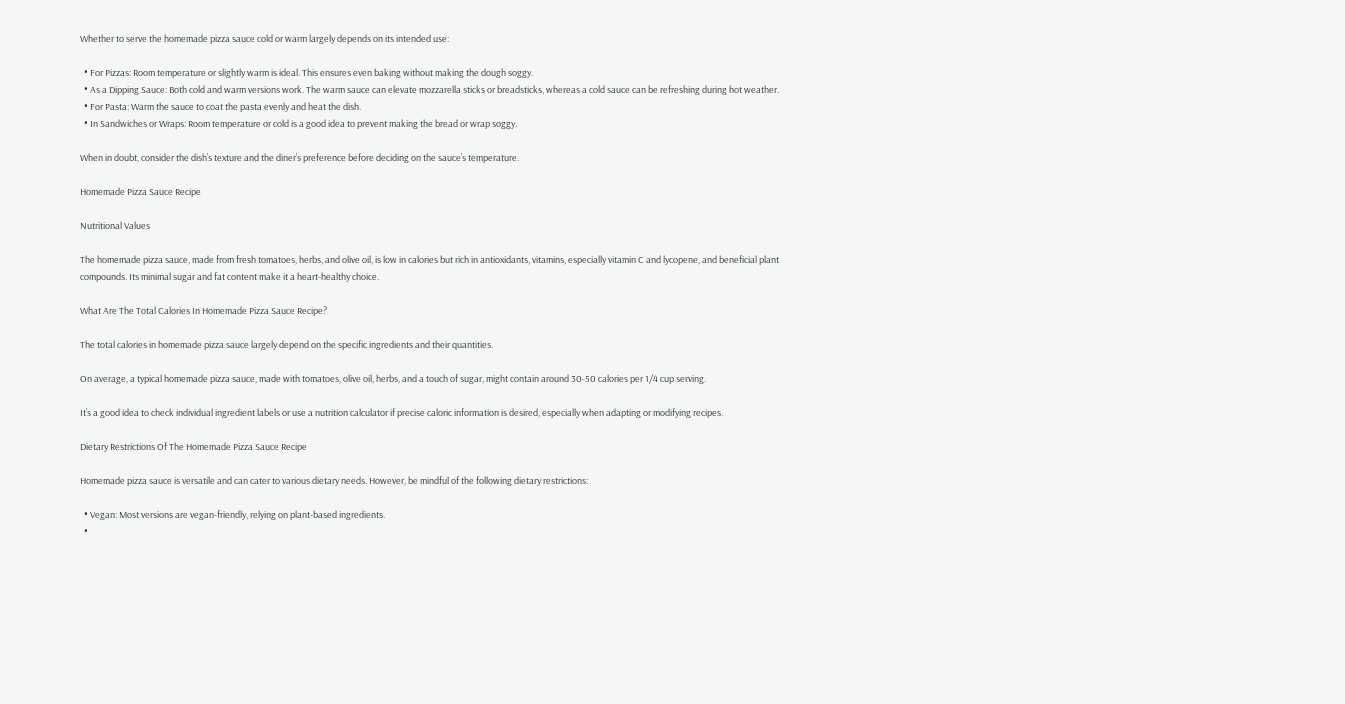Whether to serve the homemade pizza sauce cold or warm largely depends on its intended use:

  • For Pizzas: Room temperature or slightly warm is ideal. This ensures even baking without making the dough soggy.
  • As a Dipping Sauce: Both cold and warm versions work. The warm sauce can elevate mozzarella sticks or breadsticks, whereas a cold sauce can be refreshing during hot weather.
  • For Pasta: Warm the sauce to coat the pasta evenly and heat the dish.
  • In Sandwiches or Wraps: Room temperature or cold is a good idea to prevent making the bread or wrap soggy.

When in doubt, consider the dish’s texture and the diner’s preference before deciding on the sauce’s temperature.

Homemade Pizza Sauce Recipe

Nutritional Values

The homemade pizza sauce, made from fresh tomatoes, herbs, and olive oil, is low in calories but rich in antioxidants, vitamins, especially vitamin C and lycopene, and beneficial plant compounds. Its minimal sugar and fat content make it a heart-healthy choice.

What Are The Total Calories In Homemade Pizza Sauce Recipe?

The total calories in homemade pizza sauce largely depend on the specific ingredients and their quantities.

On average, a typical homemade pizza sauce, made with tomatoes, olive oil, herbs, and a touch of sugar, might contain around 30-50 calories per 1/4 cup serving.

It’s a good idea to check individual ingredient labels or use a nutrition calculator if precise caloric information is desired, especially when adapting or modifying recipes.

Dietary Restrictions Of The Homemade Pizza Sauce Recipe

Homemade pizza sauce is versatile and can cater to various dietary needs. However, be mindful of the following dietary restrictions:

  • Vegan: Most versions are vegan-friendly, relying on plant-based ingredients.
  •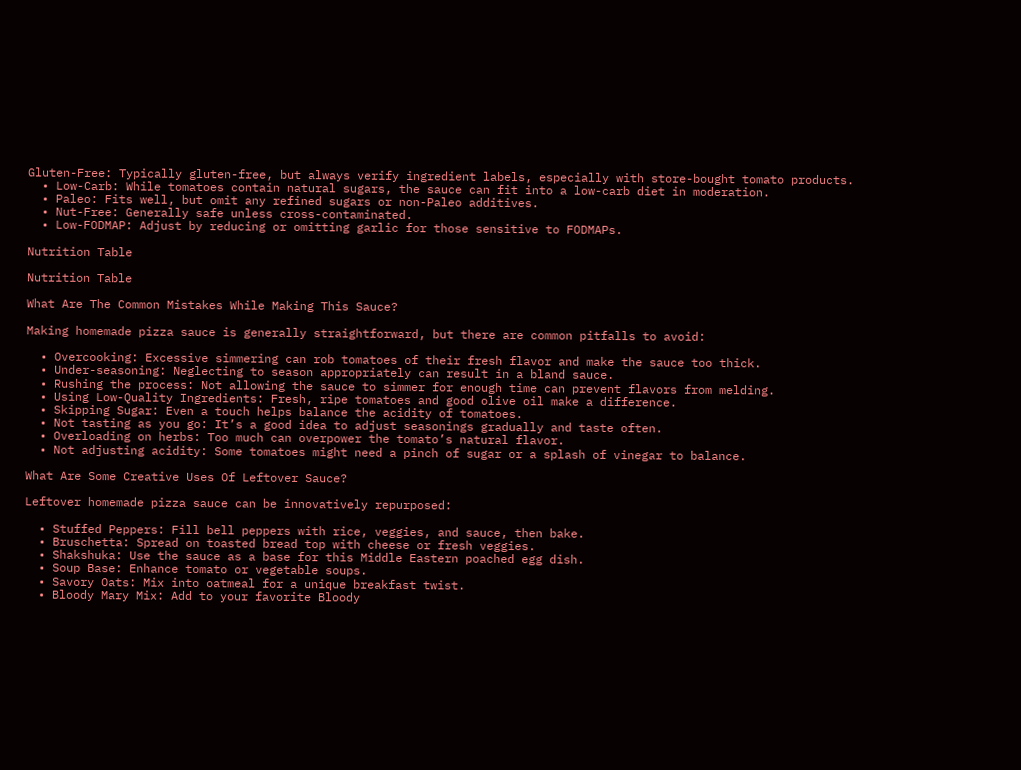Gluten-Free: Typically gluten-free, but always verify ingredient labels, especially with store-bought tomato products.
  • Low-Carb: While tomatoes contain natural sugars, the sauce can fit into a low-carb diet in moderation.
  • Paleo: Fits well, but omit any refined sugars or non-Paleo additives.
  • Nut-Free: Generally safe unless cross-contaminated.
  • Low-FODMAP: Adjust by reducing or omitting garlic for those sensitive to FODMAPs.

Nutrition Table

Nutrition Table

What Are The Common Mistakes While Making This Sauce?

Making homemade pizza sauce is generally straightforward, but there are common pitfalls to avoid:

  • Overcooking: Excessive simmering can rob tomatoes of their fresh flavor and make the sauce too thick.
  • Under-seasoning: Neglecting to season appropriately can result in a bland sauce.
  • Rushing the process: Not allowing the sauce to simmer for enough time can prevent flavors from melding.
  • Using Low-Quality Ingredients: Fresh, ripe tomatoes and good olive oil make a difference.
  • Skipping Sugar: Even a touch helps balance the acidity of tomatoes.
  • Not tasting as you go: It’s a good idea to adjust seasonings gradually and taste often.
  • Overloading on herbs: Too much can overpower the tomato’s natural flavor.
  • Not adjusting acidity: Some tomatoes might need a pinch of sugar or a splash of vinegar to balance.

What Are Some Creative Uses Of Leftover Sauce?

Leftover homemade pizza sauce can be innovatively repurposed:

  • Stuffed Peppers: Fill bell peppers with rice, veggies, and sauce, then bake.
  • Bruschetta: Spread on toasted bread top with cheese or fresh veggies.
  • Shakshuka: Use the sauce as a base for this Middle Eastern poached egg dish.
  • Soup Base: Enhance tomato or vegetable soups.
  • Savory Oats: Mix into oatmeal for a unique breakfast twist.
  • Bloody Mary Mix: Add to your favorite Bloody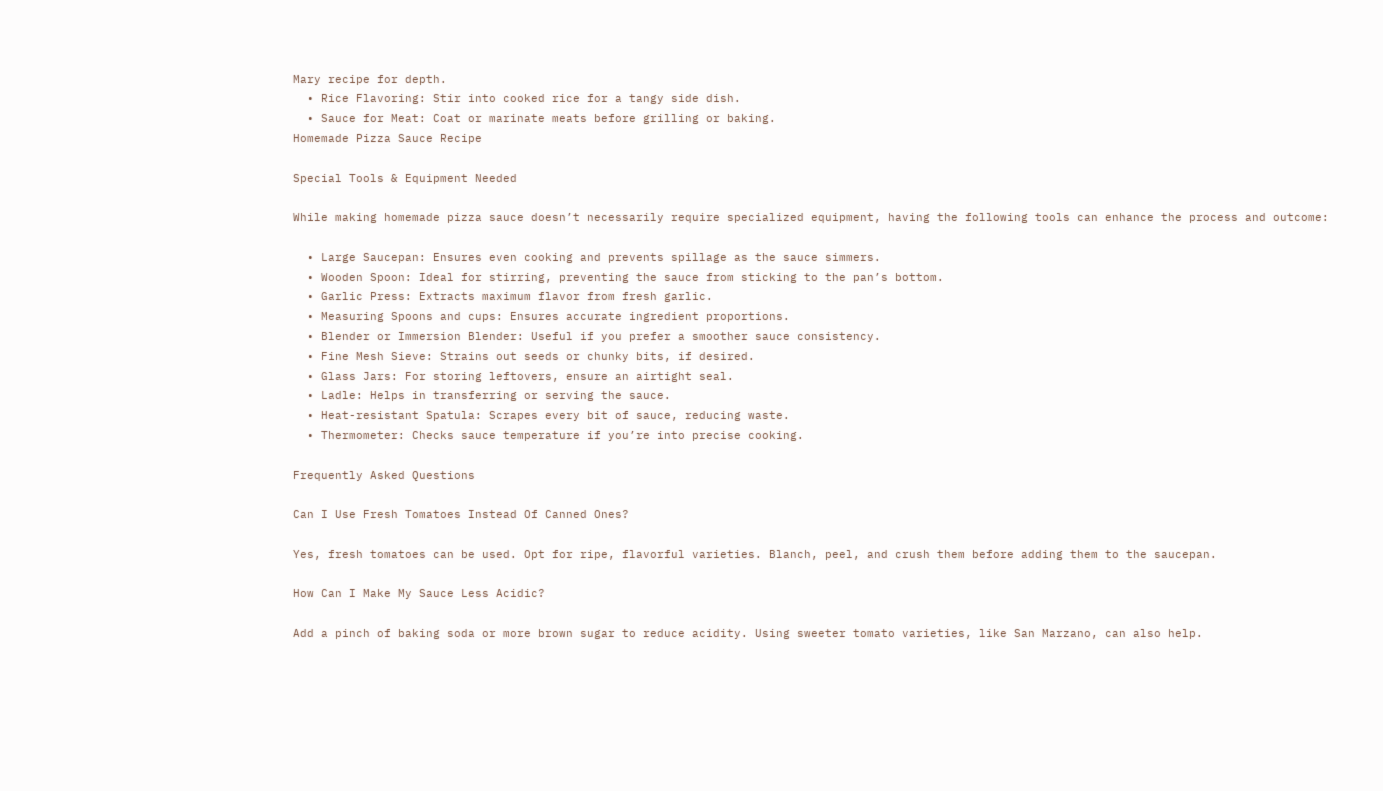Mary recipe for depth.
  • Rice Flavoring: Stir into cooked rice for a tangy side dish.
  • Sauce for Meat: Coat or marinate meats before grilling or baking.
Homemade Pizza Sauce Recipe

Special Tools & Equipment Needed

While making homemade pizza sauce doesn’t necessarily require specialized equipment, having the following tools can enhance the process and outcome:

  • Large Saucepan: Ensures even cooking and prevents spillage as the sauce simmers.
  • Wooden Spoon: Ideal for stirring, preventing the sauce from sticking to the pan’s bottom.
  • Garlic Press: Extracts maximum flavor from fresh garlic.
  • Measuring Spoons and cups: Ensures accurate ingredient proportions.
  • Blender or Immersion Blender: Useful if you prefer a smoother sauce consistency.
  • Fine Mesh Sieve: Strains out seeds or chunky bits, if desired.
  • Glass Jars: For storing leftovers, ensure an airtight seal.
  • Ladle: Helps in transferring or serving the sauce.
  • Heat-resistant Spatula: Scrapes every bit of sauce, reducing waste.
  • Thermometer: Checks sauce temperature if you’re into precise cooking.

Frequently Asked Questions

Can I Use Fresh Tomatoes Instead Of Canned Ones?

Yes, fresh tomatoes can be used. Opt for ripe, flavorful varieties. Blanch, peel, and crush them before adding them to the saucepan.

How Can I Make My Sauce Less Acidic?

Add a pinch of baking soda or more brown sugar to reduce acidity. Using sweeter tomato varieties, like San Marzano, can also help.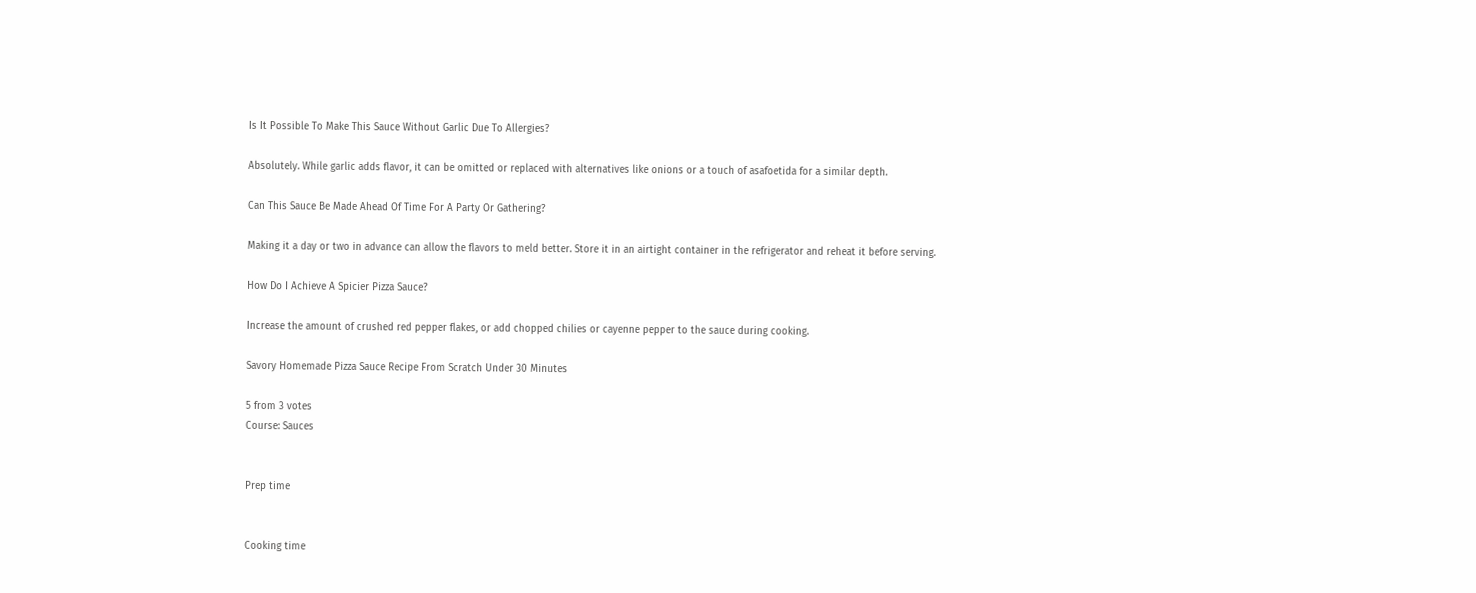Is It Possible To Make This Sauce Without Garlic Due To Allergies?

Absolutely. While garlic adds flavor, it can be omitted or replaced with alternatives like onions or a touch of asafoetida for a similar depth.

Can This Sauce Be Made Ahead Of Time For A Party Or Gathering?

Making it a day or two in advance can allow the flavors to meld better. Store it in an airtight container in the refrigerator and reheat it before serving.

How Do I Achieve A Spicier Pizza Sauce?

Increase the amount of crushed red pepper flakes, or add chopped chilies or cayenne pepper to the sauce during cooking.

Savory Homemade Pizza Sauce Recipe From Scratch Under 30 Minutes

5 from 3 votes
Course: Sauces


Prep time


Cooking time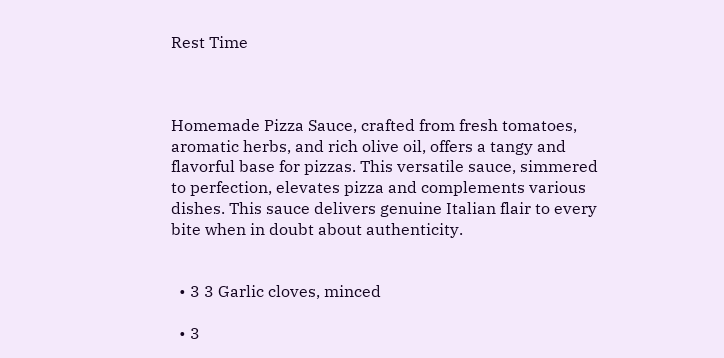Rest Time



Homemade Pizza Sauce, crafted from fresh tomatoes, aromatic herbs, and rich olive oil, offers a tangy and flavorful base for pizzas. This versatile sauce, simmered to perfection, elevates pizza and complements various dishes. This sauce delivers genuine Italian flair to every bite when in doubt about authenticity.


  • 3 3 Garlic cloves, minced

  • 3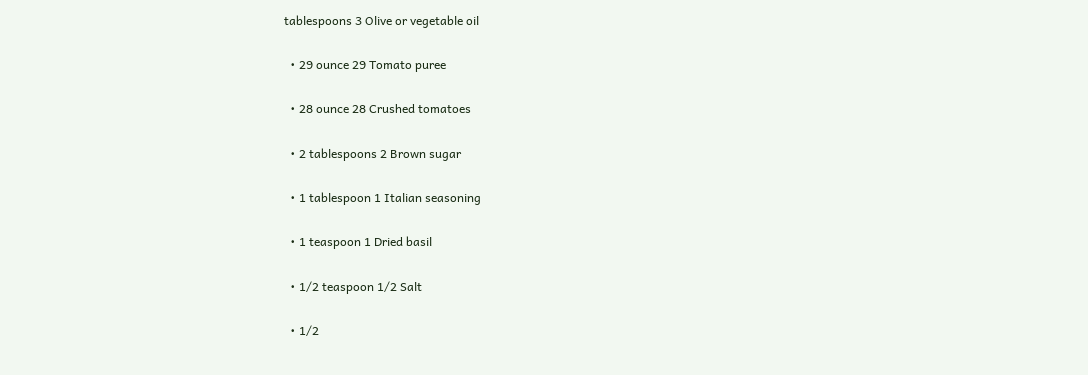tablespoons 3 Olive or vegetable oil

  • 29 ounce 29 Tomato puree

  • 28 ounce 28 Crushed tomatoes

  • 2 tablespoons 2 Brown sugar

  • 1 tablespoon 1 Italian seasoning

  • 1 teaspoon 1 Dried basil

  • 1/2 teaspoon 1/2 Salt

  • 1/2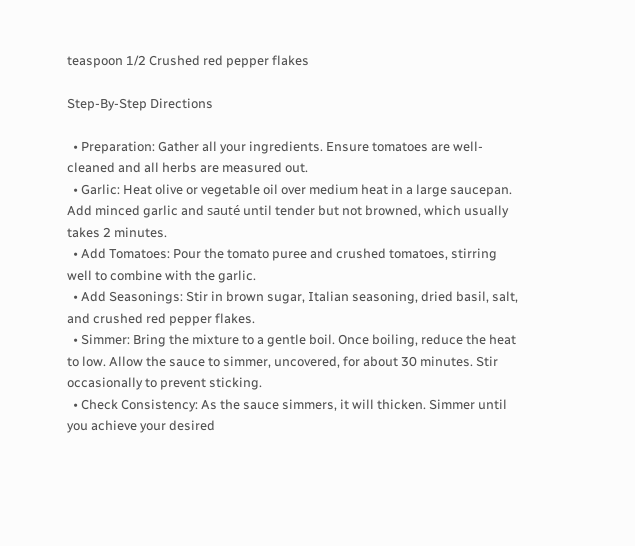teaspoon 1/2 Crushed red pepper flakes

Step-By-Step Directions

  • Preparation: Gather all your ingredients. Ensure tomatoes are well-cleaned and all herbs are measured out.
  • Garlic: Heat olive or vegetable oil over medium heat in a large saucepan. Add minced garlic and sauté until tender but not browned, which usually takes 2 minutes.
  • Add Tomatoes: Pour the tomato puree and crushed tomatoes, stirring well to combine with the garlic.
  • Add Seasonings: Stir in brown sugar, Italian seasoning, dried basil, salt, and crushed red pepper flakes.
  • Simmer: Bring the mixture to a gentle boil. Once boiling, reduce the heat to low. Allow the sauce to simmer, uncovered, for about 30 minutes. Stir occasionally to prevent sticking.
  • Check Consistency: As the sauce simmers, it will thicken. Simmer until you achieve your desired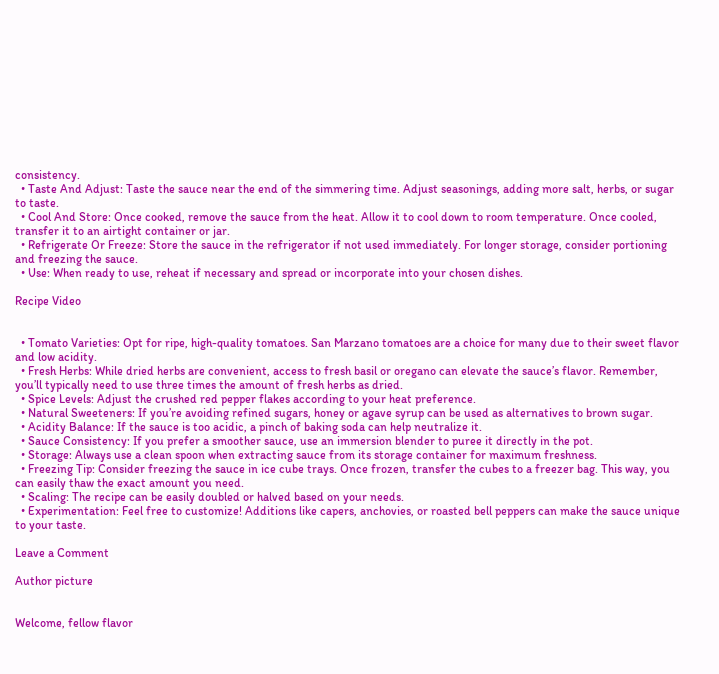consistency.
  • Taste And Adjust: Taste the sauce near the end of the simmering time. Adjust seasonings, adding more salt, herbs, or sugar to taste.
  • Cool And Store: Once cooked, remove the sauce from the heat. Allow it to cool down to room temperature. Once cooled, transfer it to an airtight container or jar.
  • Refrigerate Or Freeze: Store the sauce in the refrigerator if not used immediately. For longer storage, consider portioning and freezing the sauce.
  • Use: When ready to use, reheat if necessary and spread or incorporate into your chosen dishes.

Recipe Video


  • Tomato Varieties: Opt for ripe, high-quality tomatoes. San Marzano tomatoes are a choice for many due to their sweet flavor and low acidity.
  • Fresh Herbs: While dried herbs are convenient, access to fresh basil or oregano can elevate the sauce’s flavor. Remember, you’ll typically need to use three times the amount of fresh herbs as dried.
  • Spice Levels: Adjust the crushed red pepper flakes according to your heat preference.
  • Natural Sweeteners: If you’re avoiding refined sugars, honey or agave syrup can be used as alternatives to brown sugar.
  • Acidity Balance: If the sauce is too acidic, a pinch of baking soda can help neutralize it.
  • Sauce Consistency: If you prefer a smoother sauce, use an immersion blender to puree it directly in the pot.
  • Storage: Always use a clean spoon when extracting sauce from its storage container for maximum freshness.
  • Freezing Tip: Consider freezing the sauce in ice cube trays. Once frozen, transfer the cubes to a freezer bag. This way, you can easily thaw the exact amount you need.
  • Scaling: The recipe can be easily doubled or halved based on your needs.
  • Experimentation: Feel free to customize! Additions like capers, anchovies, or roasted bell peppers can make the sauce unique to your taste.

Leave a Comment

Author picture


Welcome, fellow flavor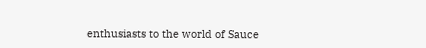enthusiasts to the world of Sauce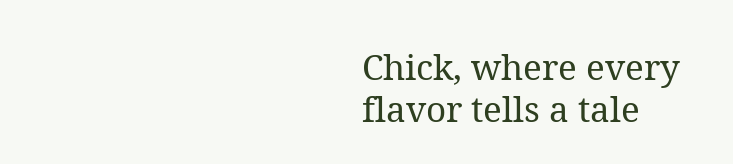Chick, where every flavor tells a tale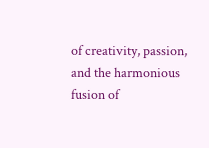of creativity, passion, and the harmonious fusion of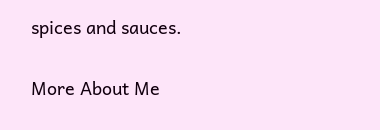spices and sauces.

More About Me